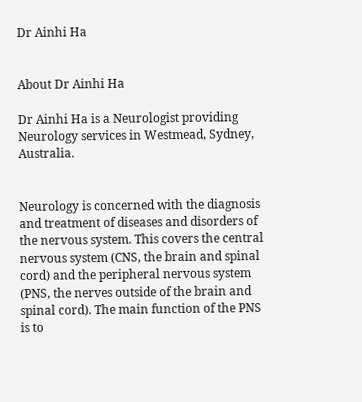Dr Ainhi Ha


About Dr Ainhi Ha

Dr Ainhi Ha is a Neurologist providing Neurology services in Westmead, Sydney, Australia.


Neurology is concerned with the diagnosis and treatment of diseases and disorders of the nervous system. This covers the central nervous system (CNS, the brain and spinal cord) and the peripheral nervous system (PNS, the nerves outside of the brain and spinal cord). The main function of the PNS is to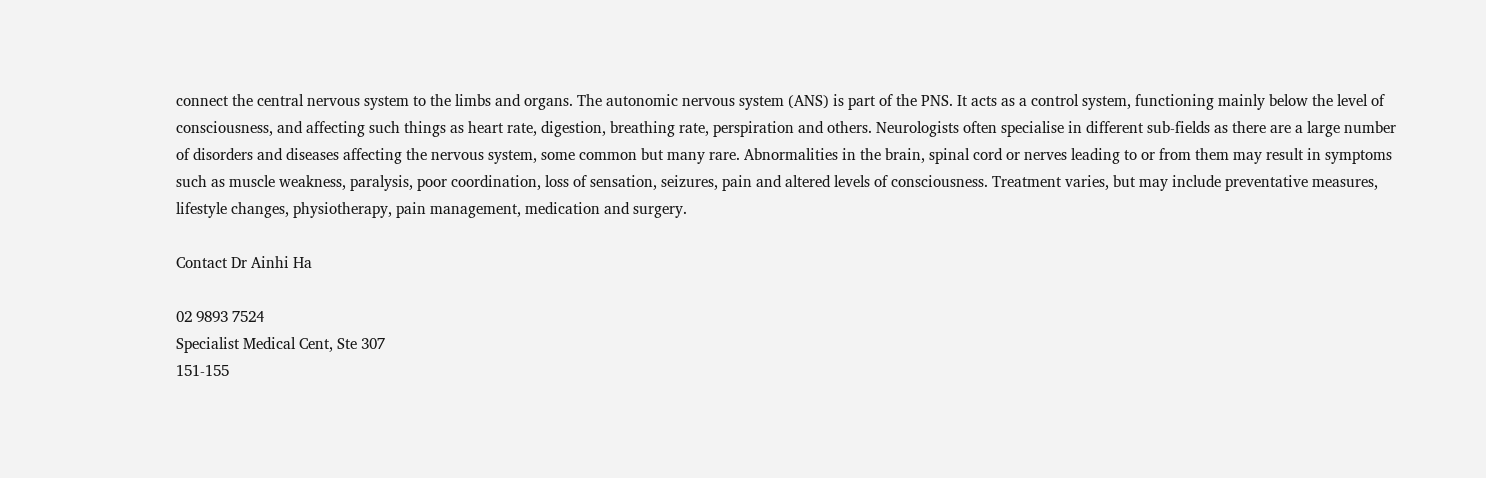connect the central nervous system to the limbs and organs. The autonomic nervous system (ANS) is part of the PNS. It acts as a control system, functioning mainly below the level of consciousness, and affecting such things as heart rate, digestion, breathing rate, perspiration and others. Neurologists often specialise in different sub-fields as there are a large number of disorders and diseases affecting the nervous system, some common but many rare. Abnormalities in the brain, spinal cord or nerves leading to or from them may result in symptoms such as muscle weakness, paralysis, poor coordination, loss of sensation, seizures, pain and altered levels of consciousness. Treatment varies, but may include preventative measures, lifestyle changes, physiotherapy, pain management, medication and surgery.

Contact Dr Ainhi Ha

02 9893 7524
Specialist Medical Cent, Ste 307
151-155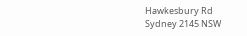Hawkesbury Rd
Sydney 2145 NSW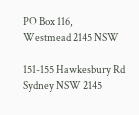PO Box 116,
Westmead 2145 NSW

151-155 Hawkesbury Rd Sydney NSW 2145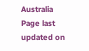Australia
Page last updated on